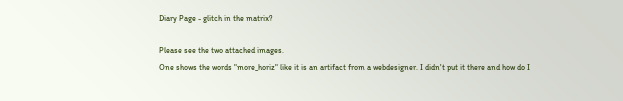Diary Page - glitch in the matrix?

Please see the two attached images.
One shows the words "more_horiz" like it is an artifact from a webdesigner. I didn't put it there and how do I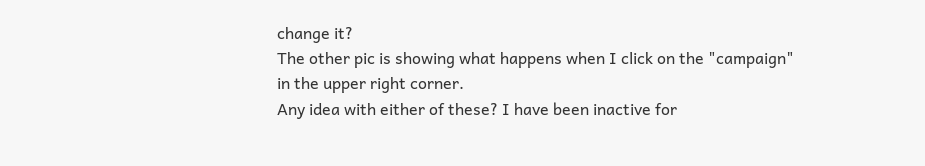change it?
The other pic is showing what happens when I click on the "campaign" in the upper right corner.
Any idea with either of these? I have been inactive for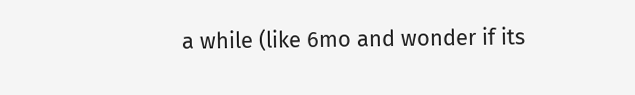a while (like 6mo and wonder if its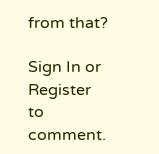from that?

Sign In or Register to comment.